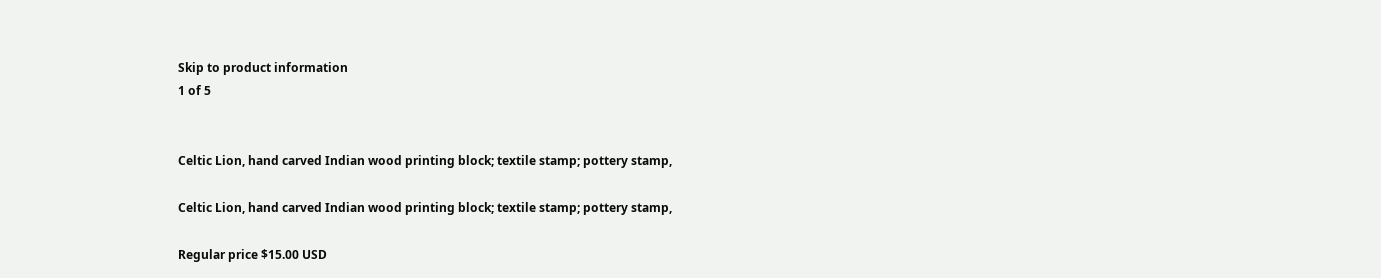Skip to product information
1 of 5


Celtic Lion, hand carved Indian wood printing block; textile stamp; pottery stamp,

Celtic Lion, hand carved Indian wood printing block; textile stamp; pottery stamp,

Regular price $15.00 USD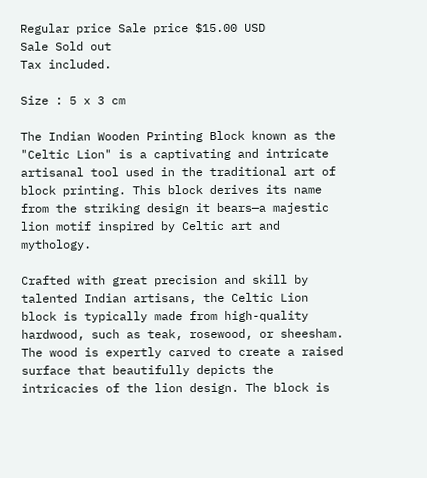Regular price Sale price $15.00 USD
Sale Sold out
Tax included.

Size : 5 x 3 cm

The Indian Wooden Printing Block known as the "Celtic Lion" is a captivating and intricate artisanal tool used in the traditional art of block printing. This block derives its name from the striking design it bears—a majestic lion motif inspired by Celtic art and mythology.

Crafted with great precision and skill by talented Indian artisans, the Celtic Lion block is typically made from high-quality hardwood, such as teak, rosewood, or sheesham. The wood is expertly carved to create a raised surface that beautifully depicts the intricacies of the lion design. The block is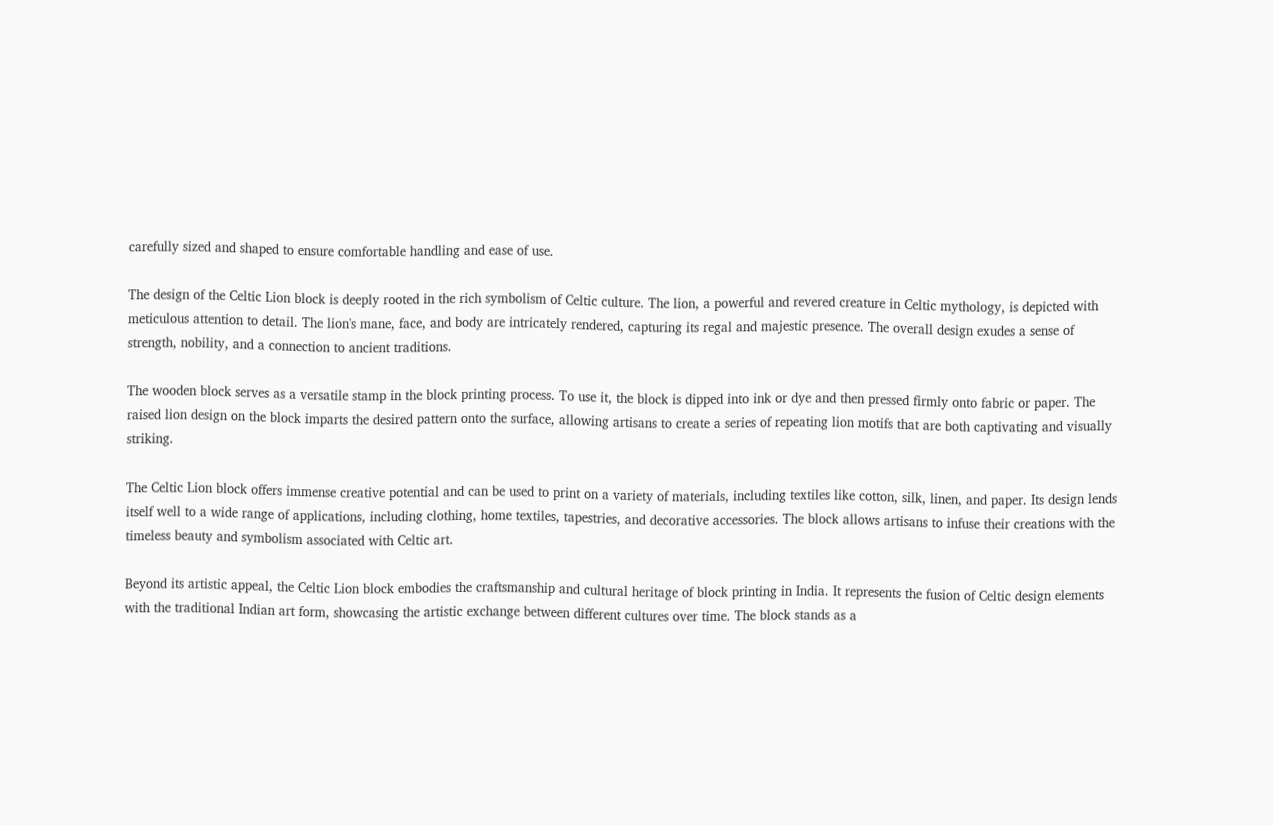carefully sized and shaped to ensure comfortable handling and ease of use.

The design of the Celtic Lion block is deeply rooted in the rich symbolism of Celtic culture. The lion, a powerful and revered creature in Celtic mythology, is depicted with meticulous attention to detail. The lion's mane, face, and body are intricately rendered, capturing its regal and majestic presence. The overall design exudes a sense of strength, nobility, and a connection to ancient traditions.

The wooden block serves as a versatile stamp in the block printing process. To use it, the block is dipped into ink or dye and then pressed firmly onto fabric or paper. The raised lion design on the block imparts the desired pattern onto the surface, allowing artisans to create a series of repeating lion motifs that are both captivating and visually striking.

The Celtic Lion block offers immense creative potential and can be used to print on a variety of materials, including textiles like cotton, silk, linen, and paper. Its design lends itself well to a wide range of applications, including clothing, home textiles, tapestries, and decorative accessories. The block allows artisans to infuse their creations with the timeless beauty and symbolism associated with Celtic art.

Beyond its artistic appeal, the Celtic Lion block embodies the craftsmanship and cultural heritage of block printing in India. It represents the fusion of Celtic design elements with the traditional Indian art form, showcasing the artistic exchange between different cultures over time. The block stands as a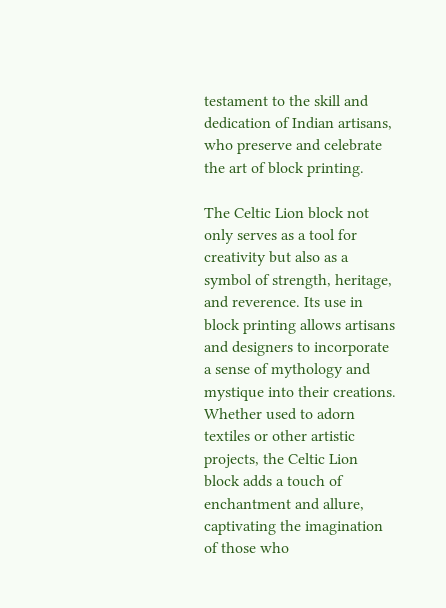testament to the skill and dedication of Indian artisans, who preserve and celebrate the art of block printing.

The Celtic Lion block not only serves as a tool for creativity but also as a symbol of strength, heritage, and reverence. Its use in block printing allows artisans and designers to incorporate a sense of mythology and mystique into their creations. Whether used to adorn textiles or other artistic projects, the Celtic Lion block adds a touch of enchantment and allure, captivating the imagination of those who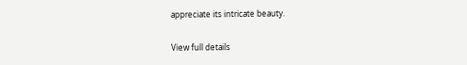appreciate its intricate beauty.

View full details